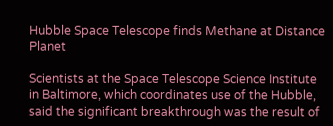Hubble Space Telescope finds Methane at Distance Planet

Scientists at the Space Telescope Science Institute in Baltimore, which coordinates use of the Hubble, said the significant breakthrough was the result of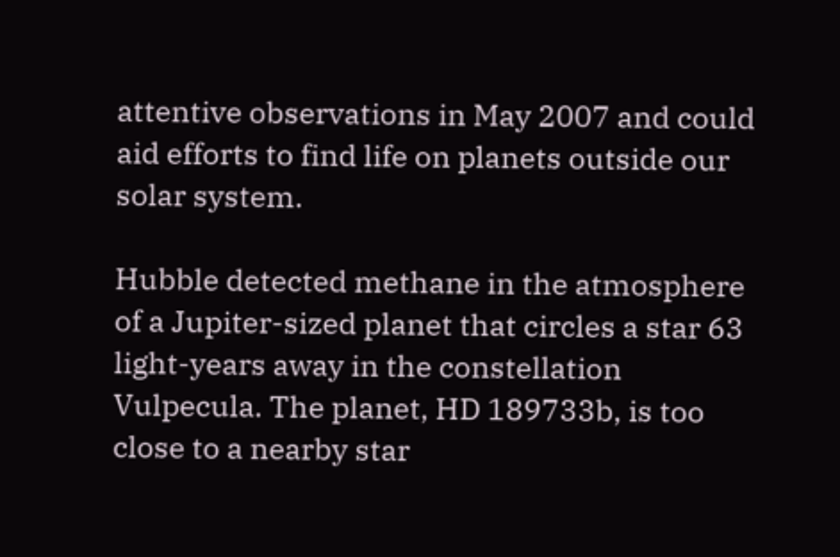attentive observations in May 2007 and could aid efforts to find life on planets outside our solar system.

Hubble detected methane in the atmosphere of a Jupiter-sized planet that circles a star 63 light-years away in the constellation Vulpecula. The planet, HD 189733b, is too close to a nearby star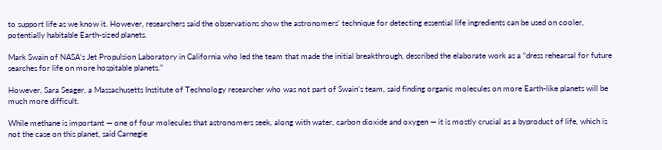to support life as we know it. However, researchers said the observations show the astronomers’ technique for detecting essential life ingredients can be used on cooler, potentially habitable Earth-sized planets.

Mark Swain of NASA’s Jet Propulsion Laboratory in California who led the team that made the initial breakthrough, described the elaborate work as a “dress rehearsal for future searches for life on more hospitable planets.”

However, Sara Seager, a Massachusetts Institute of Technology researcher who was not part of Swain’s team, said finding organic molecules on more Earth-like planets will be much more difficult.

While methane is important — one of four molecules that astronomers seek, along with water, carbon dioxide and oxygen — it is mostly crucial as a byproduct of life, which is not the case on this planet, said Carnegie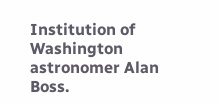Institution of Washington astronomer Alan Boss.